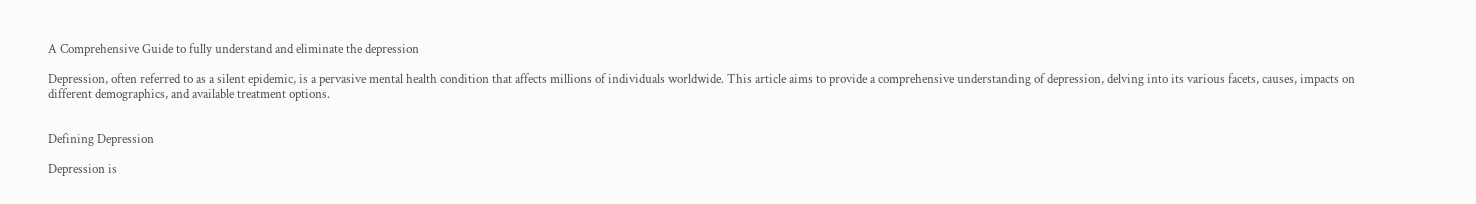A Comprehensive Guide to fully understand and eliminate the depression

Depression, often referred to as a silent epidemic, is a pervasive mental health condition that affects millions of individuals worldwide. This article aims to provide a comprehensive understanding of depression, delving into its various facets, causes, impacts on different demographics, and available treatment options.


Defining Depression

Depression is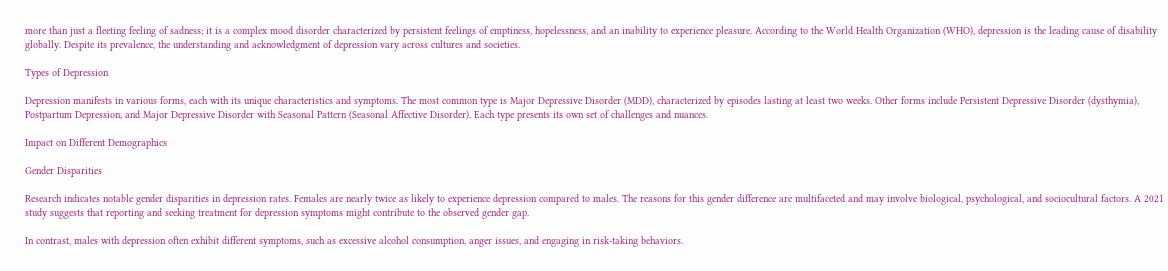more than just a fleeting feeling of sadness; it is a complex mood disorder characterized by persistent feelings of emptiness, hopelessness, and an inability to experience pleasure. According to the World Health Organization (WHO), depression is the leading cause of disability globally. Despite its prevalence, the understanding and acknowledgment of depression vary across cultures and societies.

Types of Depression

Depression manifests in various forms, each with its unique characteristics and symptoms. The most common type is Major Depressive Disorder (MDD), characterized by episodes lasting at least two weeks. Other forms include Persistent Depressive Disorder (dysthymia), Postpartum Depression, and Major Depressive Disorder with Seasonal Pattern (Seasonal Affective Disorder). Each type presents its own set of challenges and nuances.

Impact on Different Demographics

Gender Disparities

Research indicates notable gender disparities in depression rates. Females are nearly twice as likely to experience depression compared to males. The reasons for this gender difference are multifaceted and may involve biological, psychological, and sociocultural factors. A 2021 study suggests that reporting and seeking treatment for depression symptoms might contribute to the observed gender gap.

In contrast, males with depression often exhibit different symptoms, such as excessive alcohol consumption, anger issues, and engaging in risk-taking behaviors.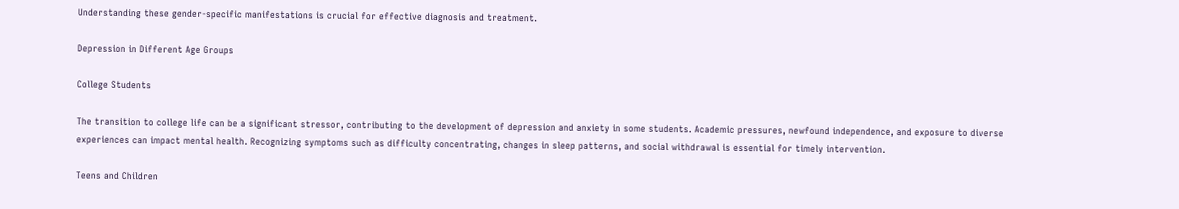Understanding these gender-specific manifestations is crucial for effective diagnosis and treatment.

Depression in Different Age Groups

College Students

The transition to college life can be a significant stressor, contributing to the development of depression and anxiety in some students. Academic pressures, newfound independence, and exposure to diverse experiences can impact mental health. Recognizing symptoms such as difficulty concentrating, changes in sleep patterns, and social withdrawal is essential for timely intervention.

Teens and Children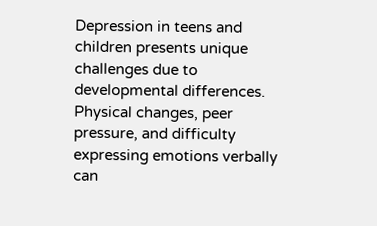Depression in teens and children presents unique challenges due to developmental differences. Physical changes, peer pressure, and difficulty expressing emotions verbally can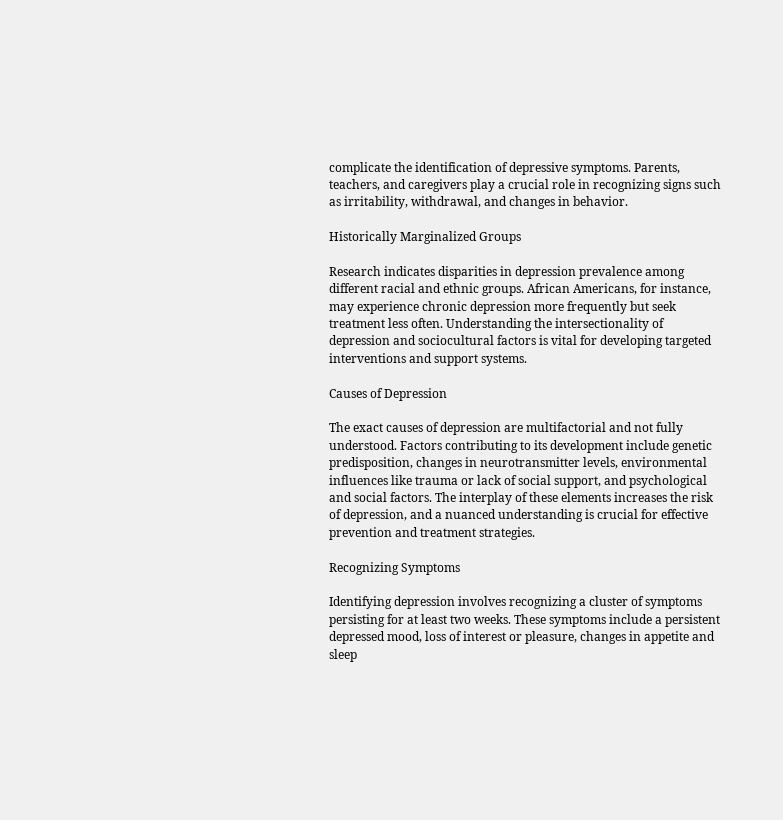complicate the identification of depressive symptoms. Parents, teachers, and caregivers play a crucial role in recognizing signs such as irritability, withdrawal, and changes in behavior.

Historically Marginalized Groups

Research indicates disparities in depression prevalence among different racial and ethnic groups. African Americans, for instance, may experience chronic depression more frequently but seek treatment less often. Understanding the intersectionality of depression and sociocultural factors is vital for developing targeted interventions and support systems.

Causes of Depression

The exact causes of depression are multifactorial and not fully understood. Factors contributing to its development include genetic predisposition, changes in neurotransmitter levels, environmental influences like trauma or lack of social support, and psychological and social factors. The interplay of these elements increases the risk of depression, and a nuanced understanding is crucial for effective prevention and treatment strategies.

Recognizing Symptoms

Identifying depression involves recognizing a cluster of symptoms persisting for at least two weeks. These symptoms include a persistent depressed mood, loss of interest or pleasure, changes in appetite and sleep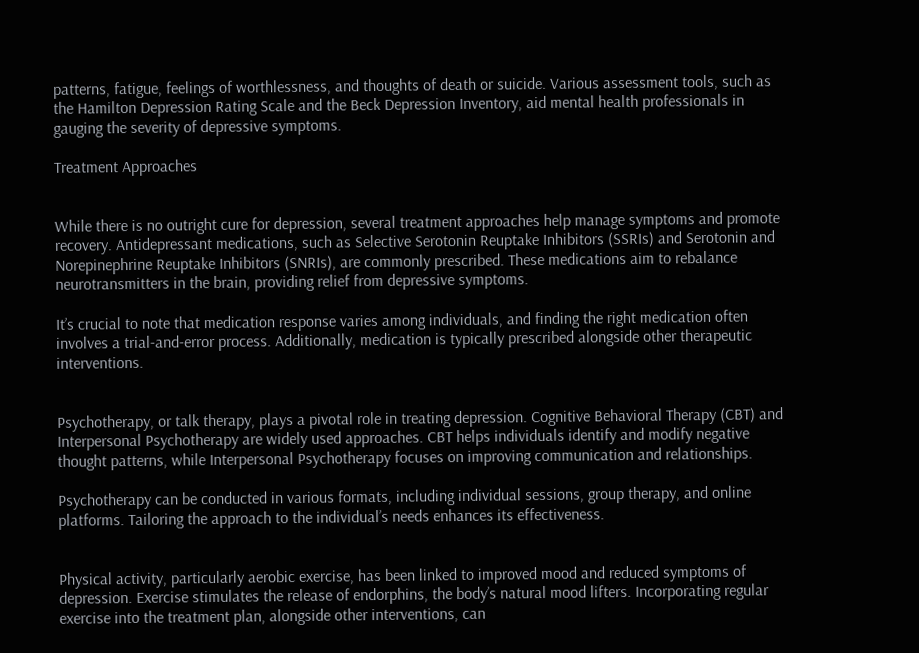patterns, fatigue, feelings of worthlessness, and thoughts of death or suicide. Various assessment tools, such as the Hamilton Depression Rating Scale and the Beck Depression Inventory, aid mental health professionals in gauging the severity of depressive symptoms.

Treatment Approaches


While there is no outright cure for depression, several treatment approaches help manage symptoms and promote recovery. Antidepressant medications, such as Selective Serotonin Reuptake Inhibitors (SSRIs) and Serotonin and Norepinephrine Reuptake Inhibitors (SNRIs), are commonly prescribed. These medications aim to rebalance neurotransmitters in the brain, providing relief from depressive symptoms.

It’s crucial to note that medication response varies among individuals, and finding the right medication often involves a trial-and-error process. Additionally, medication is typically prescribed alongside other therapeutic interventions.


Psychotherapy, or talk therapy, plays a pivotal role in treating depression. Cognitive Behavioral Therapy (CBT) and Interpersonal Psychotherapy are widely used approaches. CBT helps individuals identify and modify negative thought patterns, while Interpersonal Psychotherapy focuses on improving communication and relationships.

Psychotherapy can be conducted in various formats, including individual sessions, group therapy, and online platforms. Tailoring the approach to the individual’s needs enhances its effectiveness.


Physical activity, particularly aerobic exercise, has been linked to improved mood and reduced symptoms of depression. Exercise stimulates the release of endorphins, the body’s natural mood lifters. Incorporating regular exercise into the treatment plan, alongside other interventions, can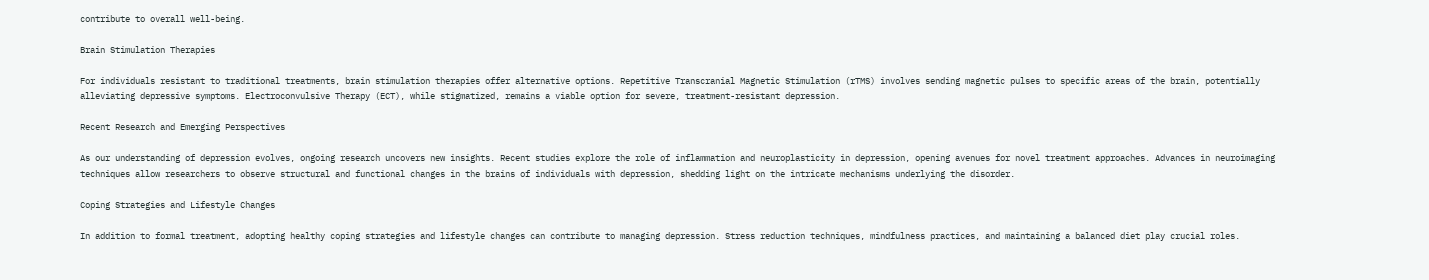contribute to overall well-being.

Brain Stimulation Therapies

For individuals resistant to traditional treatments, brain stimulation therapies offer alternative options. Repetitive Transcranial Magnetic Stimulation (rTMS) involves sending magnetic pulses to specific areas of the brain, potentially alleviating depressive symptoms. Electroconvulsive Therapy (ECT), while stigmatized, remains a viable option for severe, treatment-resistant depression.

Recent Research and Emerging Perspectives

As our understanding of depression evolves, ongoing research uncovers new insights. Recent studies explore the role of inflammation and neuroplasticity in depression, opening avenues for novel treatment approaches. Advances in neuroimaging techniques allow researchers to observe structural and functional changes in the brains of individuals with depression, shedding light on the intricate mechanisms underlying the disorder.

Coping Strategies and Lifestyle Changes

In addition to formal treatment, adopting healthy coping strategies and lifestyle changes can contribute to managing depression. Stress reduction techniques, mindfulness practices, and maintaining a balanced diet play crucial roles.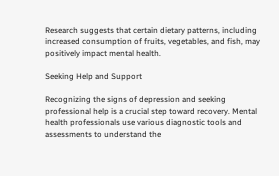Research suggests that certain dietary patterns, including increased consumption of fruits, vegetables, and fish, may positively impact mental health.

Seeking Help and Support

Recognizing the signs of depression and seeking professional help is a crucial step toward recovery. Mental health professionals use various diagnostic tools and assessments to understand the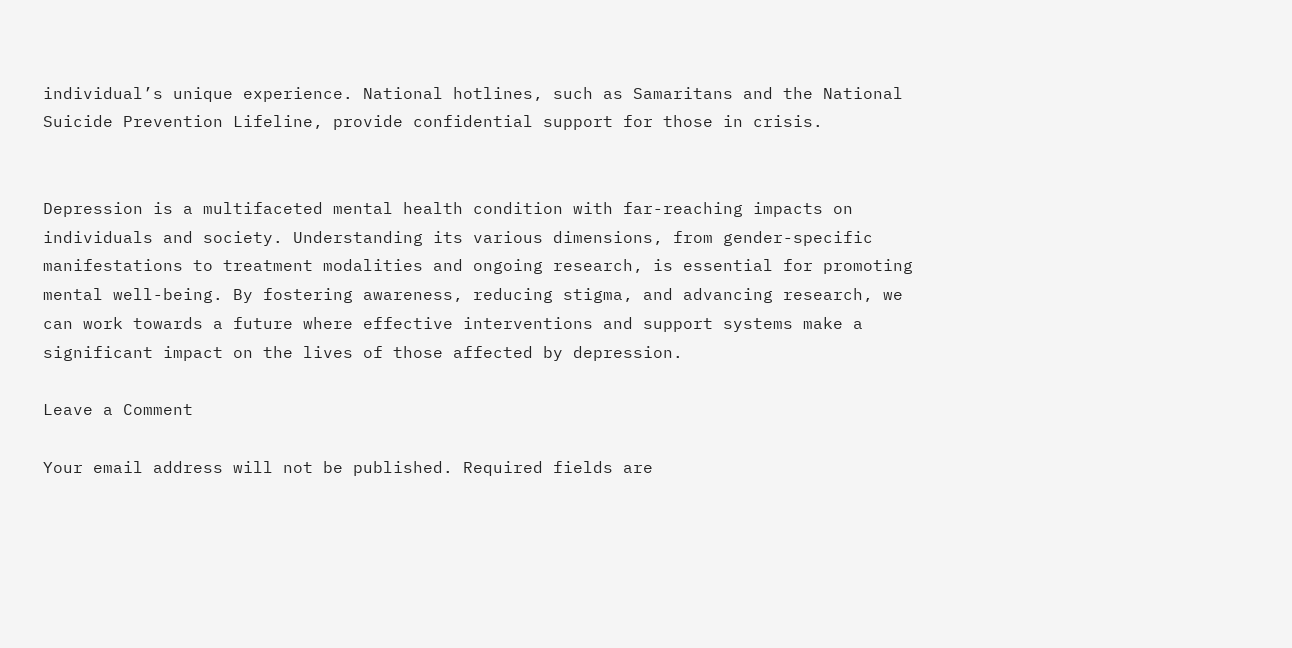individual’s unique experience. National hotlines, such as Samaritans and the National Suicide Prevention Lifeline, provide confidential support for those in crisis.


Depression is a multifaceted mental health condition with far-reaching impacts on individuals and society. Understanding its various dimensions, from gender-specific manifestations to treatment modalities and ongoing research, is essential for promoting mental well-being. By fostering awareness, reducing stigma, and advancing research, we can work towards a future where effective interventions and support systems make a significant impact on the lives of those affected by depression.

Leave a Comment

Your email address will not be published. Required fields are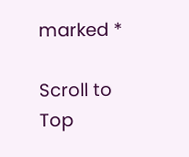marked *

Scroll to Top